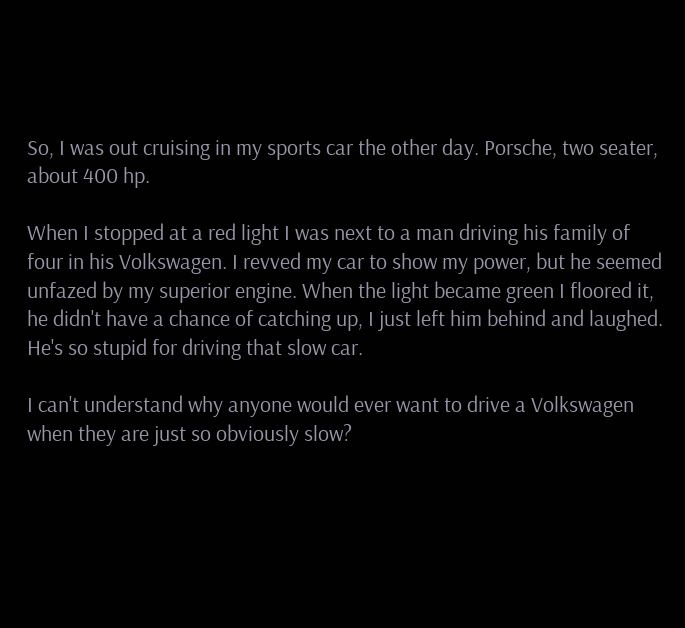So, I was out cruising in my sports car the other day. Porsche, two seater, about 400 hp.

When I stopped at a red light I was next to a man driving his family of four in his Volkswagen. I revved my car to show my power, but he seemed unfazed by my superior engine. When the light became green I floored it, he didn't have a chance of catching up, I just left him behind and laughed. He's so stupid for driving that slow car.

I can't understand why anyone would ever want to drive a Volkswagen when they are just so obviously slow?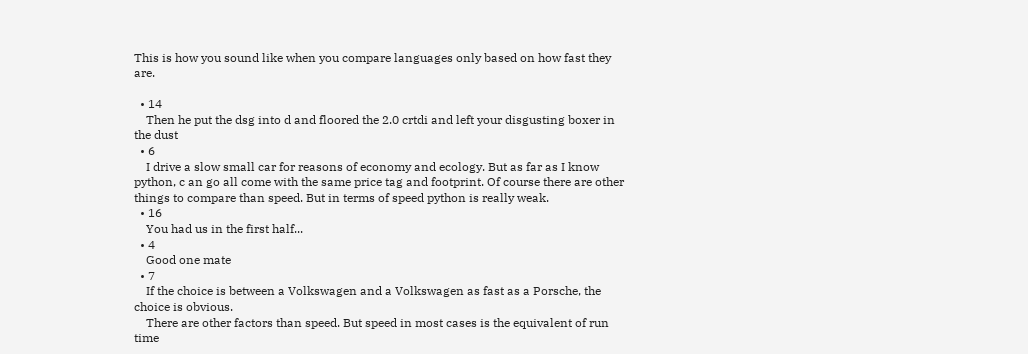This is how you sound like when you compare languages only based on how fast they are.

  • 14
    Then he put the dsg into d and floored the 2.0 crtdi and left your disgusting boxer in the dust
  • 6
    I drive a slow small car for reasons of economy and ecology. But as far as I know python, c an go all come with the same price tag and footprint. Of course there are other things to compare than speed. But in terms of speed python is really weak.
  • 16
    You had us in the first half...
  • 4
    Good one mate
  • 7
    If the choice is between a Volkswagen and a Volkswagen as fast as a Porsche, the choice is obvious.
    There are other factors than speed. But speed in most cases is the equivalent of run time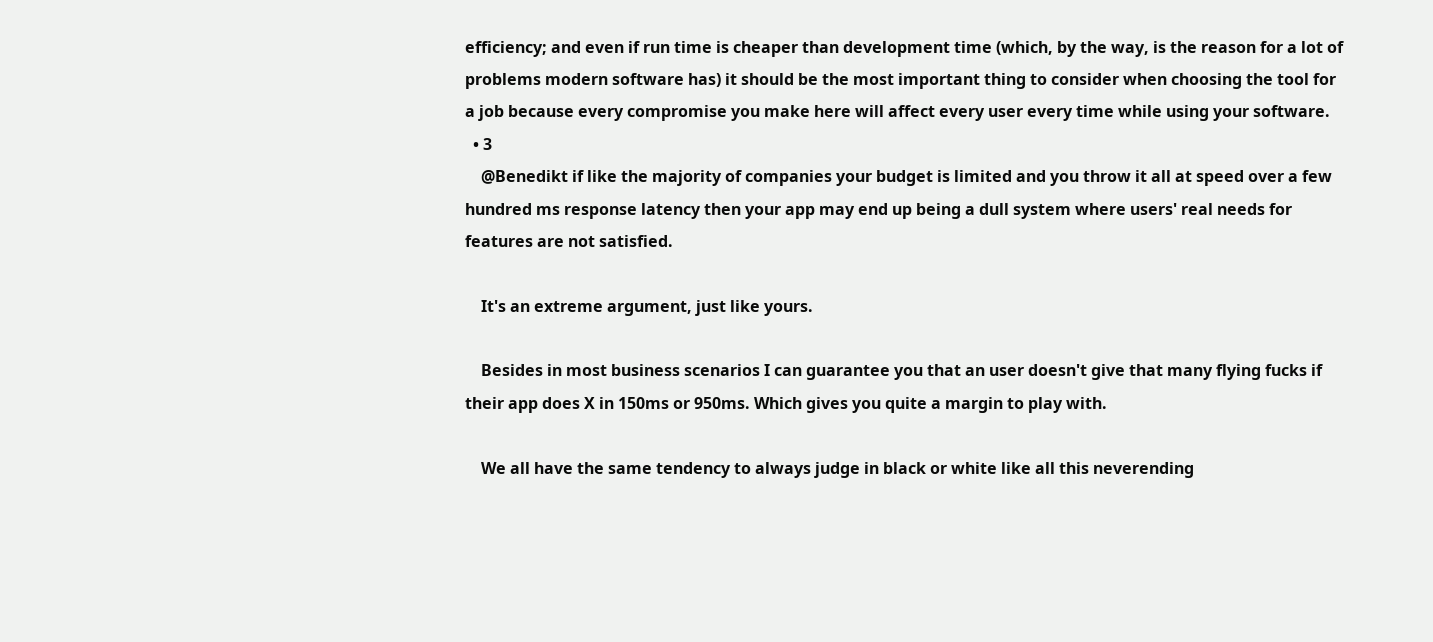efficiency; and even if run time is cheaper than development time (which, by the way, is the reason for a lot of problems modern software has) it should be the most important thing to consider when choosing the tool for a job because every compromise you make here will affect every user every time while using your software.
  • 3
    @Benedikt if like the majority of companies your budget is limited and you throw it all at speed over a few hundred ms response latency then your app may end up being a dull system where users' real needs for features are not satisfied.

    It's an extreme argument, just like yours.

    Besides in most business scenarios I can guarantee you that an user doesn't give that many flying fucks if their app does X in 150ms or 950ms. Which gives you quite a margin to play with.

    We all have the same tendency to always judge in black or white like all this neverending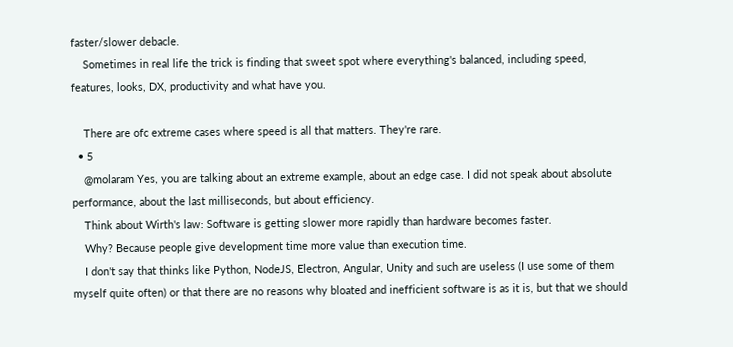faster/slower debacle.
    Sometimes in real life the trick is finding that sweet spot where everything's balanced, including speed, features, looks, DX, productivity and what have you.

    There are ofc extreme cases where speed is all that matters. They're rare.
  • 5
    @molaram Yes, you are talking about an extreme example, about an edge case. I did not speak about absolute performance, about the last milliseconds, but about efficiency.
    Think about Wirth's law: Software is getting slower more rapidly than hardware becomes faster.
    Why? Because people give development time more value than execution time.
    I don't say that thinks like Python, NodeJS, Electron, Angular, Unity and such are useless (I use some of them myself quite often) or that there are no reasons why bloated and inefficient software is as it is, but that we should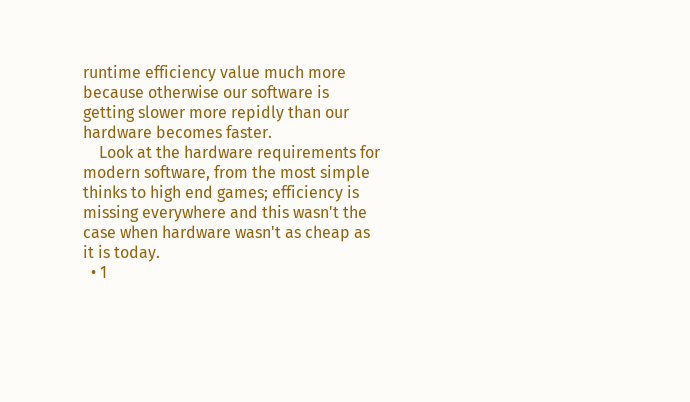runtime efficiency value much more because otherwise our software is getting slower more repidly than our hardware becomes faster.
    Look at the hardware requirements for modern software, from the most simple thinks to high end games; efficiency is missing everywhere and this wasn't the case when hardware wasn't as cheap as it is today.
  • 1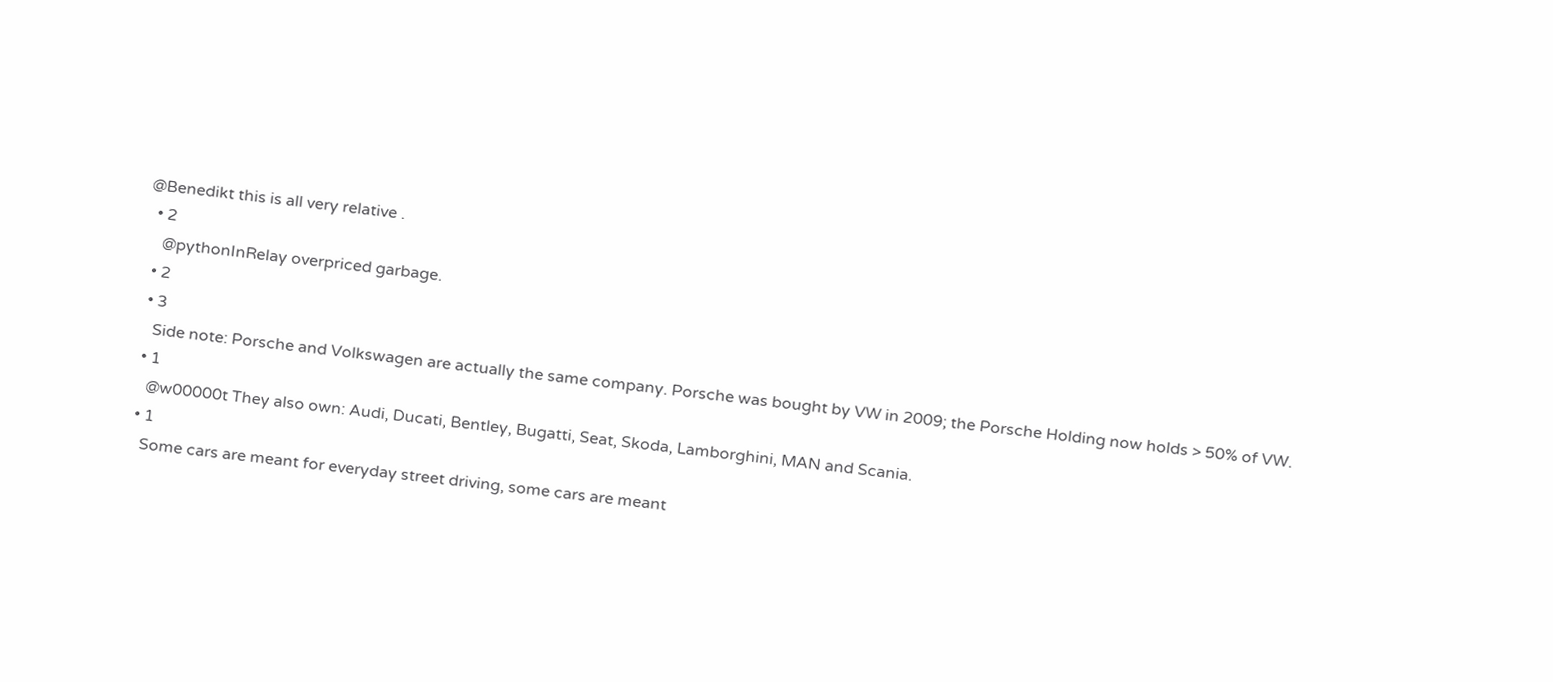@Benedikt this is all very relative .
  • 2
    @pythonInRelay overpriced garbage.
  • 2
  • 3
    Side note: Porsche and Volkswagen are actually the same company. Porsche was bought by VW in 2009; the Porsche Holding now holds > 50% of VW.
  • 1
    @w00000t They also own: Audi, Ducati, Bentley, Bugatti, Seat, Skoda, Lamborghini, MAN and Scania.
  • 1
    Some cars are meant for everyday street driving, some cars are meant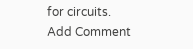for circuits.
Add Comment